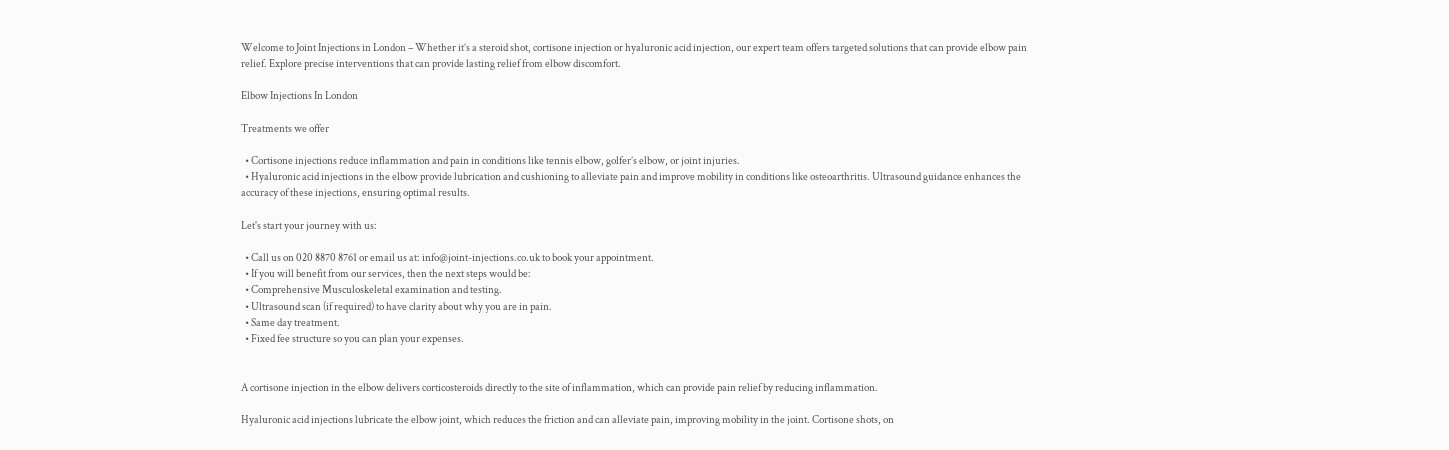Welcome to Joint Injections in London – Whether it’s a steroid shot, cortisone injection or hyaluronic acid injection, our expert team offers targeted solutions that can provide elbow pain relief. Explore precise interventions that can provide lasting relief from elbow discomfort.

Elbow Injections In London

Treatments we offer

  • Cortisone injections reduce inflammation and pain in conditions like tennis elbow, golfer’s elbow, or joint injuries.
  • Hyaluronic acid injections in the elbow provide lubrication and cushioning to alleviate pain and improve mobility in conditions like osteoarthritis. Ultrasound guidance enhances the accuracy of these injections, ensuring optimal results.

Let's start your journey with us:

  • Call us on 020 8870 8761 or email us at: info@joint-injections.co.uk to book your appointment.
  • If you will benefit from our services, then the next steps would be:
  • Comprehensive Musculoskeletal examination and testing.
  • Ultrasound scan (if required) to have clarity about why you are in pain.
  • Same day treatment.
  • Fixed fee structure so you can plan your expenses.


A cortisone injection in the elbow delivers corticosteroids directly to the site of inflammation, which can provide pain relief by reducing inflammation.

Hyaluronic acid injections lubricate the elbow joint, which reduces the friction and can alleviate pain, improving mobility in the joint. Cortisone shots, on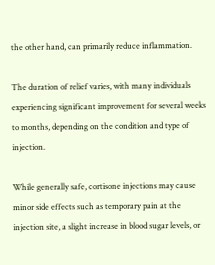the other hand, can primarily reduce inflammation.

The duration of relief varies, with many individuals experiencing significant improvement for several weeks to months, depending on the condition and type of injection.

While generally safe, cortisone injections may cause minor side effects such as temporary pain at the injection site, a slight increase in blood sugar levels, or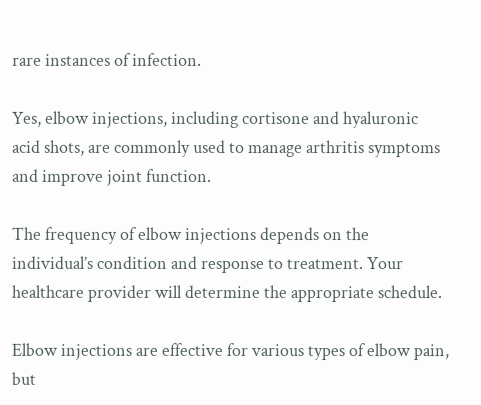rare instances of infection.

Yes, elbow injections, including cortisone and hyaluronic acid shots, are commonly used to manage arthritis symptoms and improve joint function.

The frequency of elbow injections depends on the individual’s condition and response to treatment. Your healthcare provider will determine the appropriate schedule.

Elbow injections are effective for various types of elbow pain, but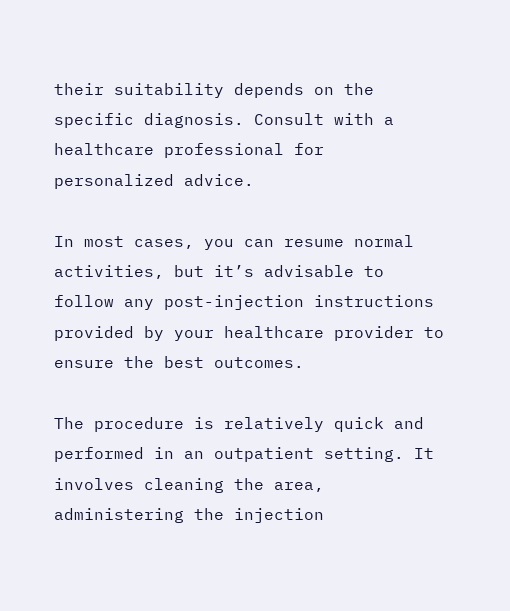their suitability depends on the specific diagnosis. Consult with a healthcare professional for personalized advice.

In most cases, you can resume normal activities, but it’s advisable to follow any post-injection instructions provided by your healthcare provider to ensure the best outcomes.

The procedure is relatively quick and performed in an outpatient setting. It involves cleaning the area, administering the injection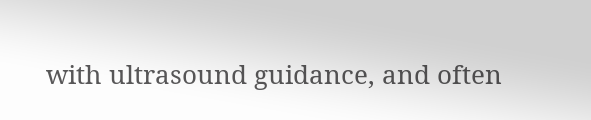with ultrasound guidance, and often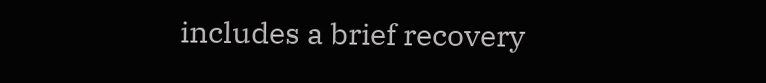includes a brief recovery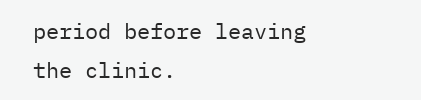period before leaving the clinic.